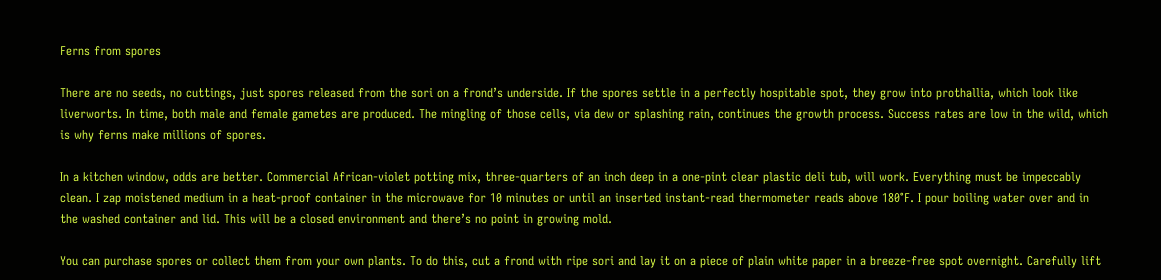Ferns from spores

There are no seeds, no cuttings, just spores released from the sori on a frond’s underside. If the spores settle in a perfectly hospitable spot, they grow into prothallia, which look like liverworts. In time, both male and female gametes are produced. The mingling of those cells, via dew or splashing rain, continues the growth process. Success rates are low in the wild, which is why ferns make millions of spores.

In a kitchen window, odds are better. Commercial African-violet potting mix, three-quarters of an inch deep in a one-pint clear plastic deli tub, will work. Everything must be impeccably clean. I zap moistened medium in a heat-proof container in the microwave for 10 minutes or until an inserted instant-read thermometer reads above 180°F. I pour boiling water over and in the washed container and lid. This will be a closed environment and there’s no point in growing mold.

You can purchase spores or collect them from your own plants. To do this, cut a frond with ripe sori and lay it on a piece of plain white paper in a breeze-free spot overnight. Carefully lift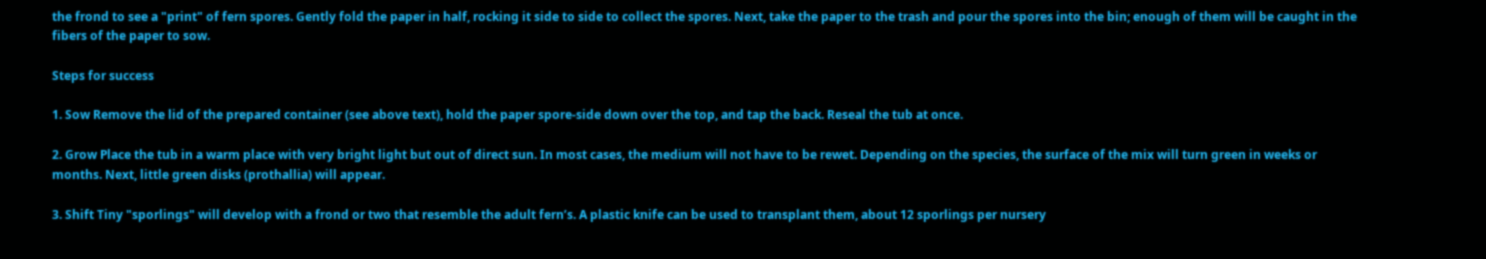the frond to see a "print" of fern spores. Gently fold the paper in half, rocking it side to side to collect the spores. Next, take the paper to the trash and pour the spores into the bin; enough of them will be caught in the fibers of the paper to sow.

Steps for success

1. Sow Remove the lid of the prepared container (see above text), hold the paper spore-side down over the top, and tap the back. Reseal the tub at once.

2. Grow Place the tub in a warm place with very bright light but out of direct sun. In most cases, the medium will not have to be rewet. Depending on the species, the surface of the mix will turn green in weeks or months. Next, little green disks (prothallia) will appear.

3. Shift Tiny "sporlings" will develop with a frond or two that resemble the adult fern’s. A plastic knife can be used to transplant them, about 12 sporlings per nursery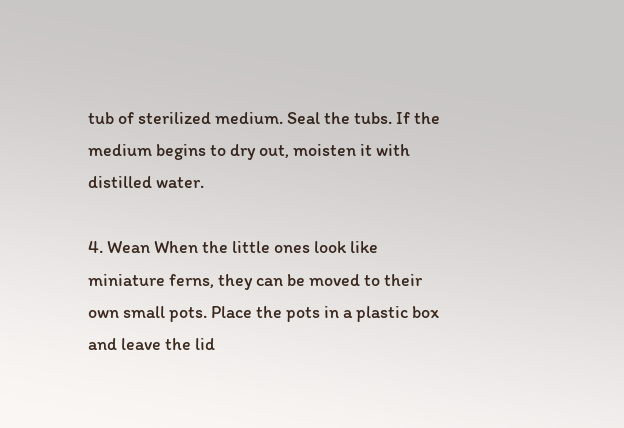tub of sterilized medium. Seal the tubs. If the medium begins to dry out, moisten it with distilled water.

4. Wean When the little ones look like miniature ferns, they can be moved to their own small pots. Place the pots in a plastic box and leave the lid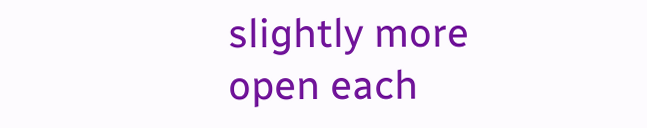slightly more open each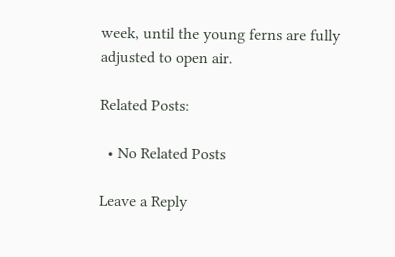week, until the young ferns are fully adjusted to open air.

Related Posts:

  • No Related Posts

Leave a Reply